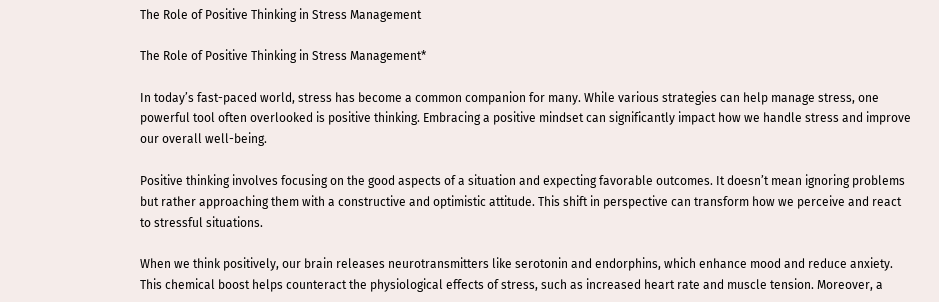The Role of Positive Thinking in Stress Management

The Role of Positive Thinking in Stress Management*

In today’s fast-paced world, stress has become a common companion for many. While various strategies can help manage stress, one powerful tool often overlooked is positive thinking. Embracing a positive mindset can significantly impact how we handle stress and improve our overall well-being.

Positive thinking involves focusing on the good aspects of a situation and expecting favorable outcomes. It doesn’t mean ignoring problems but rather approaching them with a constructive and optimistic attitude. This shift in perspective can transform how we perceive and react to stressful situations.

When we think positively, our brain releases neurotransmitters like serotonin and endorphins, which enhance mood and reduce anxiety. This chemical boost helps counteract the physiological effects of stress, such as increased heart rate and muscle tension. Moreover, a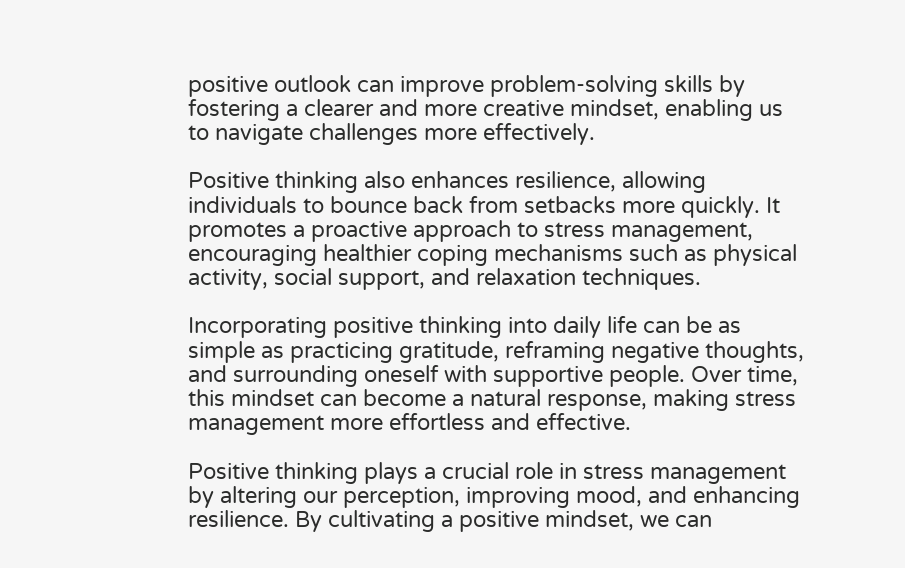positive outlook can improve problem-solving skills by fostering a clearer and more creative mindset, enabling us to navigate challenges more effectively.

Positive thinking also enhances resilience, allowing individuals to bounce back from setbacks more quickly. It promotes a proactive approach to stress management, encouraging healthier coping mechanisms such as physical activity, social support, and relaxation techniques.

Incorporating positive thinking into daily life can be as simple as practicing gratitude, reframing negative thoughts, and surrounding oneself with supportive people. Over time, this mindset can become a natural response, making stress management more effortless and effective.

Positive thinking plays a crucial role in stress management by altering our perception, improving mood, and enhancing resilience. By cultivating a positive mindset, we can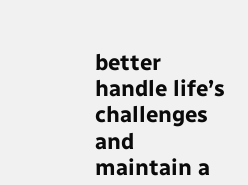better handle life’s challenges and maintain a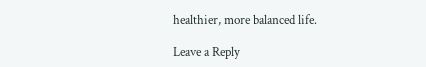healthier, more balanced life.

Leave a Reply